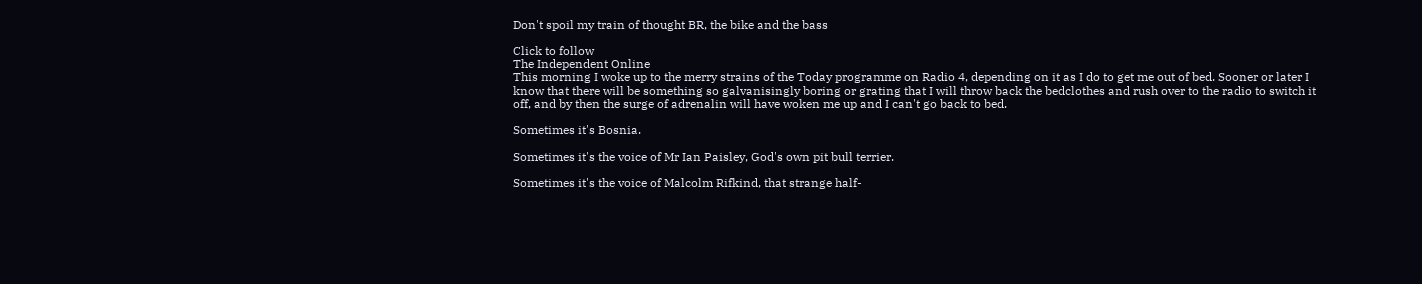Don't spoil my train of thought BR, the bike and the bass

Click to follow
The Independent Online
This morning I woke up to the merry strains of the Today programme on Radio 4, depending on it as I do to get me out of bed. Sooner or later I know that there will be something so galvanisingly boring or grating that I will throw back the bedclothes and rush over to the radio to switch it off, and by then the surge of adrenalin will have woken me up and I can't go back to bed.

Sometimes it's Bosnia.

Sometimes it's the voice of Mr Ian Paisley, God's own pit bull terrier.

Sometimes it's the voice of Malcolm Rifkind, that strange half-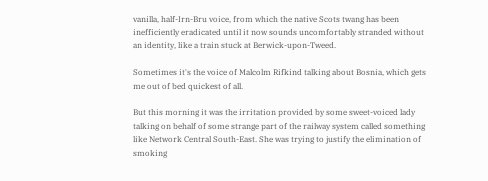vanilla, half-Irn-Bru voice, from which the native Scots twang has been inefficiently eradicated until it now sounds uncomfortably stranded without an identity, like a train stuck at Berwick-upon-Tweed.

Sometimes it's the voice of Malcolm Rifkind talking about Bosnia, which gets me out of bed quickest of all.

But this morning it was the irritation provided by some sweet-voiced lady talking on behalf of some strange part of the railway system called something like Network Central South-East. She was trying to justify the elimination of smoking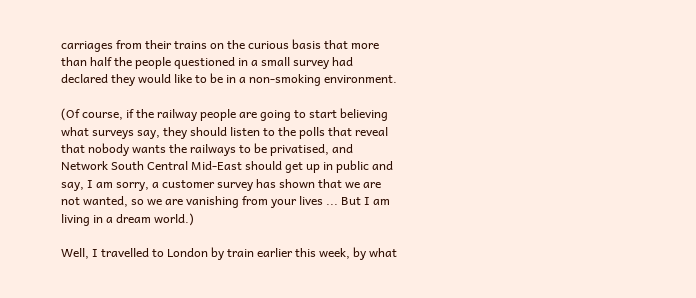carriages from their trains on the curious basis that more than half the people questioned in a small survey had declared they would like to be in a non-smoking environment.

(Of course, if the railway people are going to start believing what surveys say, they should listen to the polls that reveal that nobody wants the railways to be privatised, and Network South Central Mid-East should get up in public and say, I am sorry, a customer survey has shown that we are not wanted, so we are vanishing from your lives ... But I am living in a dream world.)

Well, I travelled to London by train earlier this week, by what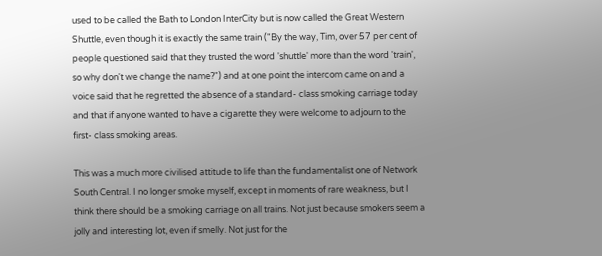used to be called the Bath to London InterCity but is now called the Great Western Shuttle, even though it is exactly the same train ("By the way, Tim, over 57 per cent of people questioned said that they trusted the word 'shuttle' more than the word 'train', so why don't we change the name?") and at one point the intercom came on and a voice said that he regretted the absence of a standard- class smoking carriage today and that if anyone wanted to have a cigarette they were welcome to adjourn to the first- class smoking areas.

This was a much more civilised attitude to life than the fundamentalist one of Network South Central. I no longer smoke myself, except in moments of rare weakness, but I think there should be a smoking carriage on all trains. Not just because smokers seem a jolly and interesting lot, even if smelly. Not just for the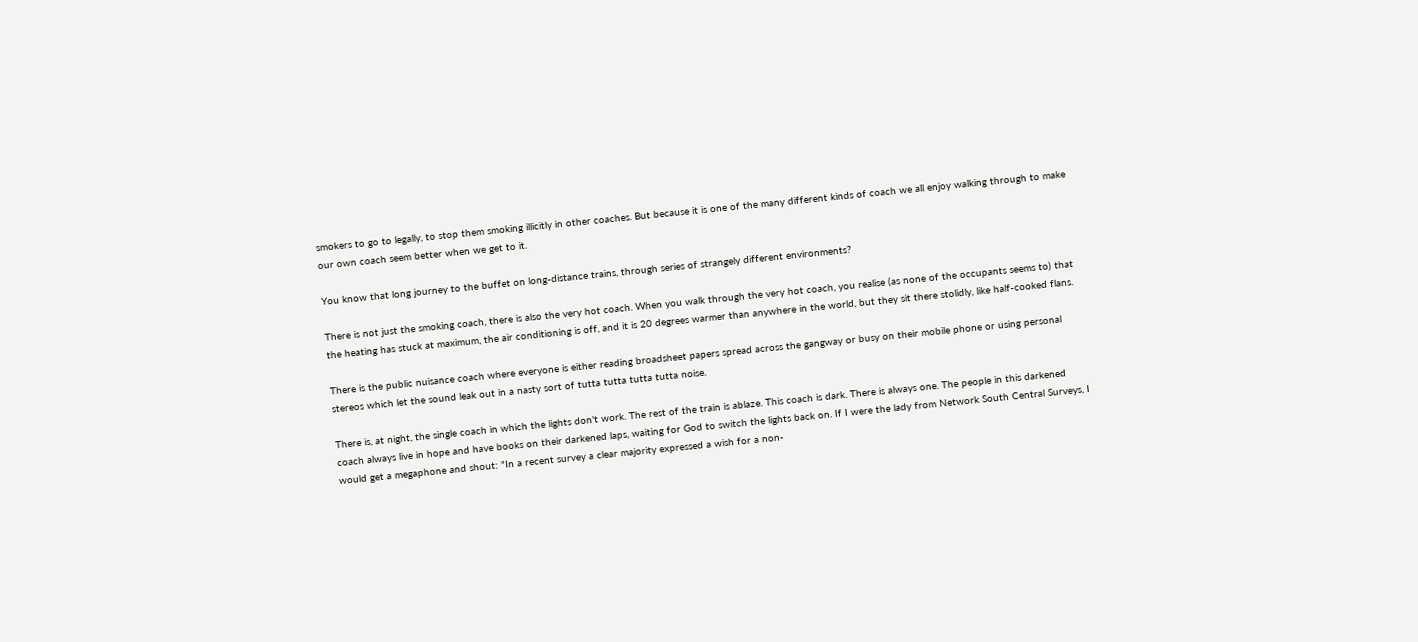smokers to go to legally, to stop them smoking illicitly in other coaches. But because it is one of the many different kinds of coach we all enjoy walking through to make our own coach seem better when we get to it.

You know that long journey to the buffet on long-distance trains, through series of strangely different environments?

There is not just the smoking coach, there is also the very hot coach. When you walk through the very hot coach, you realise (as none of the occupants seems to) that the heating has stuck at maximum, the air conditioning is off, and it is 20 degrees warmer than anywhere in the world, but they sit there stolidly, like half-cooked flans.

There is the public nuisance coach where everyone is either reading broadsheet papers spread across the gangway or busy on their mobile phone or using personal stereos which let the sound leak out in a nasty sort of tutta tutta tutta tutta noise.

There is, at night, the single coach in which the lights don't work. The rest of the train is ablaze. This coach is dark. There is always one. The people in this darkened coach always live in hope and have books on their darkened laps, waiting for God to switch the lights back on. If I were the lady from Network South Central Surveys, I would get a megaphone and shout: "In a recent survey a clear majority expressed a wish for a non-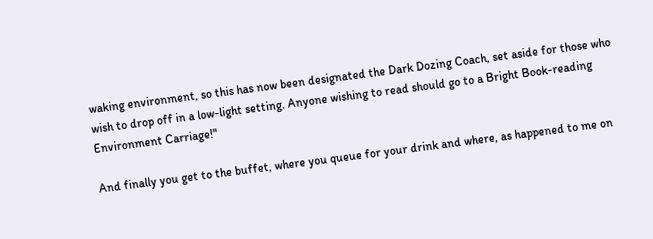waking environment, so this has now been designated the Dark Dozing Coach, set aside for those who wish to drop off in a low-light setting. Anyone wishing to read should go to a Bright Book-reading Environment Carriage!"

And finally you get to the buffet, where you queue for your drink and where, as happened to me on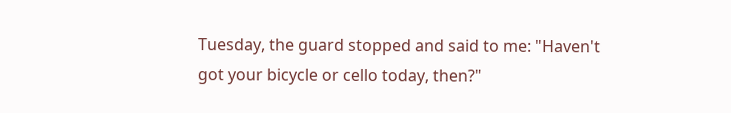Tuesday, the guard stopped and said to me: "Haven't got your bicycle or cello today, then?"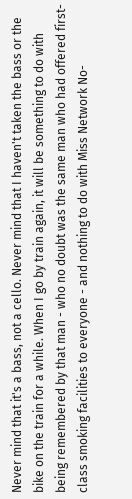Never mind that it's a bass, not a cello. Never mind that I haven't taken the bass or the bike on the train for a while. When I go by train again, it will be something to do with being remembered by that man - who no doubt was the same man who had offered first-class smoking facilities to everyone - and nothing to do with Miss Network No-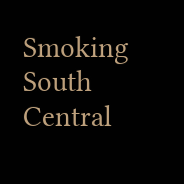Smoking South Central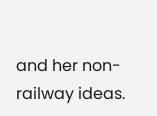and her non-railway ideas.